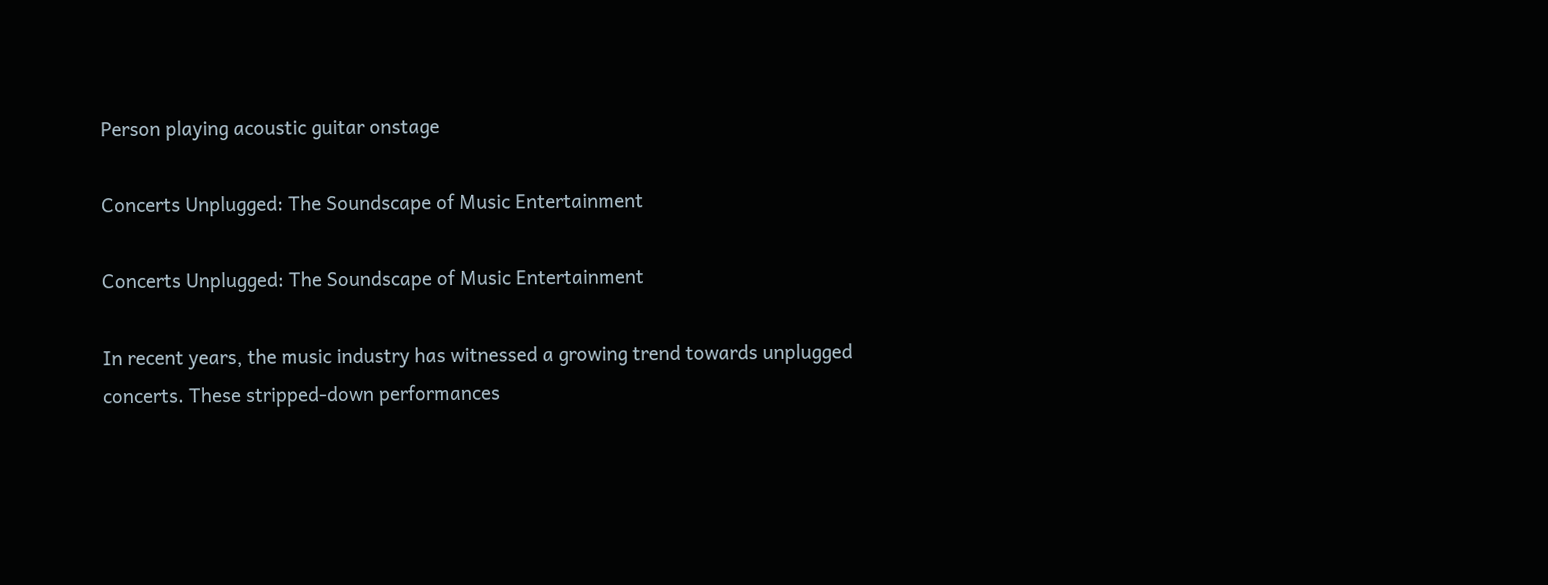Person playing acoustic guitar onstage

Concerts Unplugged: The Soundscape of Music Entertainment

Concerts Unplugged: The Soundscape of Music Entertainment

In recent years, the music industry has witnessed a growing trend towards unplugged concerts. These stripped-down performances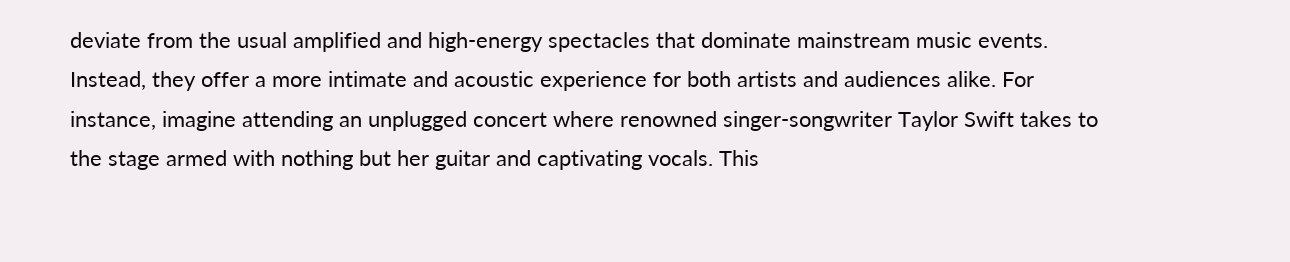deviate from the usual amplified and high-energy spectacles that dominate mainstream music events. Instead, they offer a more intimate and acoustic experience for both artists and audiences alike. For instance, imagine attending an unplugged concert where renowned singer-songwriter Taylor Swift takes to the stage armed with nothing but her guitar and captivating vocals. This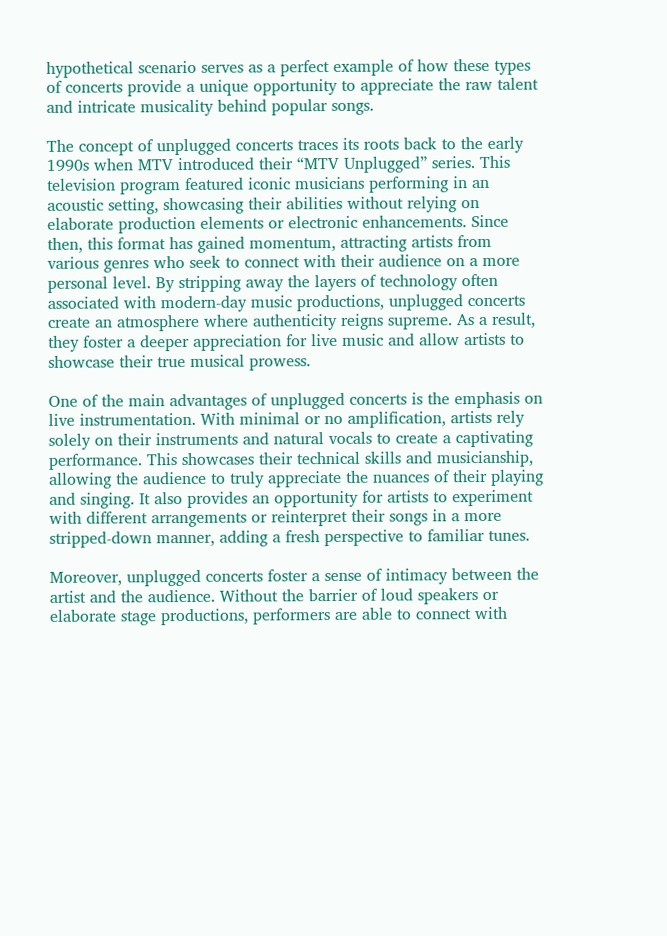hypothetical scenario serves as a perfect example of how these types of concerts provide a unique opportunity to appreciate the raw talent and intricate musicality behind popular songs.

The concept of unplugged concerts traces its roots back to the early 1990s when MTV introduced their “MTV Unplugged” series. This television program featured iconic musicians performing in an acoustic setting, showcasing their abilities without relying on elaborate production elements or electronic enhancements. Since then, this format has gained momentum, attracting artists from various genres who seek to connect with their audience on a more personal level. By stripping away the layers of technology often associated with modern-day music productions, unplugged concerts create an atmosphere where authenticity reigns supreme. As a result, they foster a deeper appreciation for live music and allow artists to showcase their true musical prowess.

One of the main advantages of unplugged concerts is the emphasis on live instrumentation. With minimal or no amplification, artists rely solely on their instruments and natural vocals to create a captivating performance. This showcases their technical skills and musicianship, allowing the audience to truly appreciate the nuances of their playing and singing. It also provides an opportunity for artists to experiment with different arrangements or reinterpret their songs in a more stripped-down manner, adding a fresh perspective to familiar tunes.

Moreover, unplugged concerts foster a sense of intimacy between the artist and the audience. Without the barrier of loud speakers or elaborate stage productions, performers are able to connect with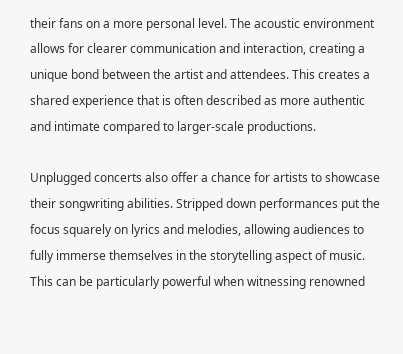their fans on a more personal level. The acoustic environment allows for clearer communication and interaction, creating a unique bond between the artist and attendees. This creates a shared experience that is often described as more authentic and intimate compared to larger-scale productions.

Unplugged concerts also offer a chance for artists to showcase their songwriting abilities. Stripped down performances put the focus squarely on lyrics and melodies, allowing audiences to fully immerse themselves in the storytelling aspect of music. This can be particularly powerful when witnessing renowned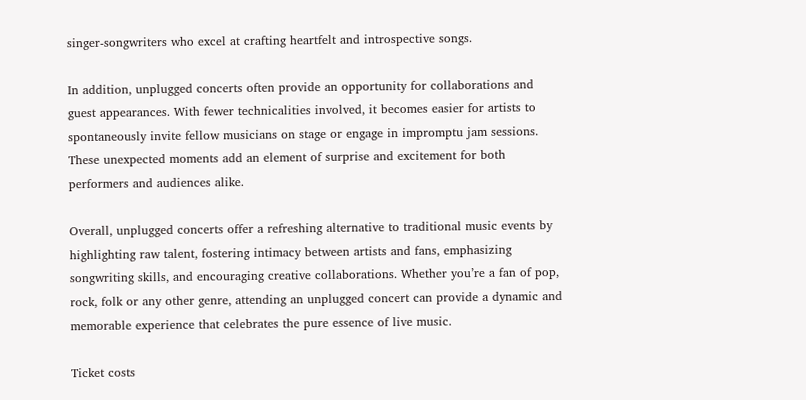singer-songwriters who excel at crafting heartfelt and introspective songs.

In addition, unplugged concerts often provide an opportunity for collaborations and guest appearances. With fewer technicalities involved, it becomes easier for artists to spontaneously invite fellow musicians on stage or engage in impromptu jam sessions. These unexpected moments add an element of surprise and excitement for both performers and audiences alike.

Overall, unplugged concerts offer a refreshing alternative to traditional music events by highlighting raw talent, fostering intimacy between artists and fans, emphasizing songwriting skills, and encouraging creative collaborations. Whether you’re a fan of pop, rock, folk or any other genre, attending an unplugged concert can provide a dynamic and memorable experience that celebrates the pure essence of live music.

Ticket costs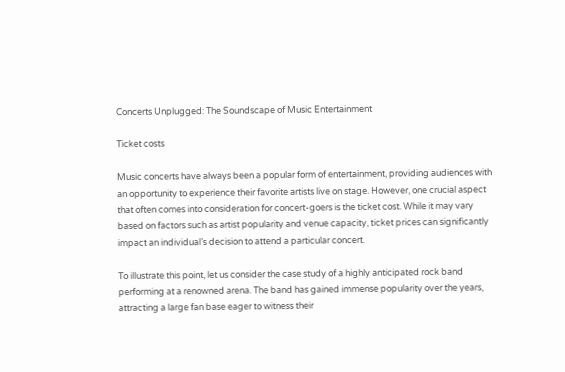Concerts Unplugged: The Soundscape of Music Entertainment

Ticket costs

Music concerts have always been a popular form of entertainment, providing audiences with an opportunity to experience their favorite artists live on stage. However, one crucial aspect that often comes into consideration for concert-goers is the ticket cost. While it may vary based on factors such as artist popularity and venue capacity, ticket prices can significantly impact an individual’s decision to attend a particular concert.

To illustrate this point, let us consider the case study of a highly anticipated rock band performing at a renowned arena. The band has gained immense popularity over the years, attracting a large fan base eager to witness their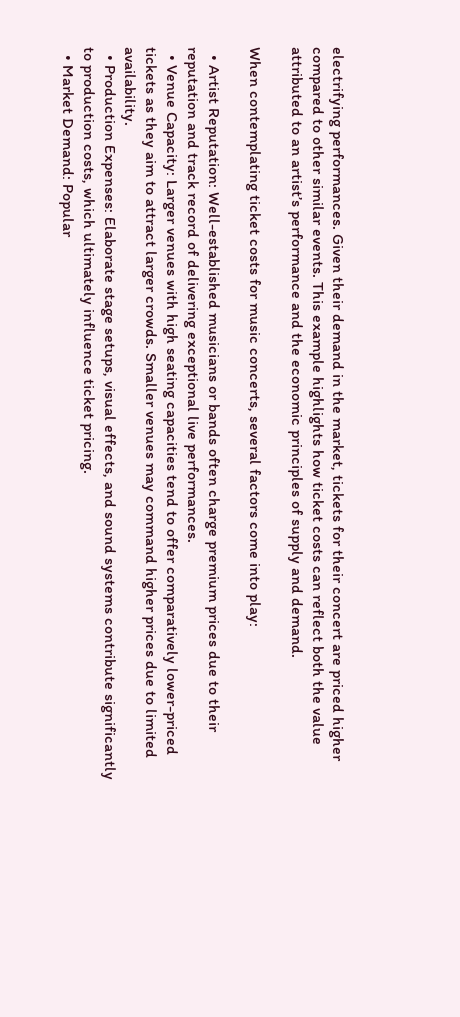electrifying performances. Given their demand in the market, tickets for their concert are priced higher compared to other similar events. This example highlights how ticket costs can reflect both the value attributed to an artist’s performance and the economic principles of supply and demand.

When contemplating ticket costs for music concerts, several factors come into play:

  • Artist Reputation: Well-established musicians or bands often charge premium prices due to their reputation and track record of delivering exceptional live performances.
  • Venue Capacity: Larger venues with high seating capacities tend to offer comparatively lower-priced tickets as they aim to attract larger crowds. Smaller venues may command higher prices due to limited availability.
  • Production Expenses: Elaborate stage setups, visual effects, and sound systems contribute significantly to production costs, which ultimately influence ticket pricing.
  • Market Demand: Popular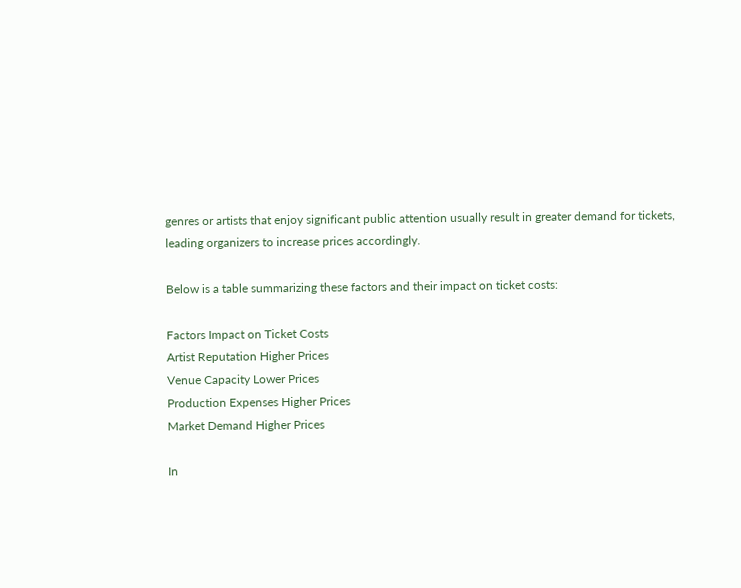genres or artists that enjoy significant public attention usually result in greater demand for tickets, leading organizers to increase prices accordingly.

Below is a table summarizing these factors and their impact on ticket costs:

Factors Impact on Ticket Costs
Artist Reputation Higher Prices
Venue Capacity Lower Prices
Production Expenses Higher Prices
Market Demand Higher Prices

In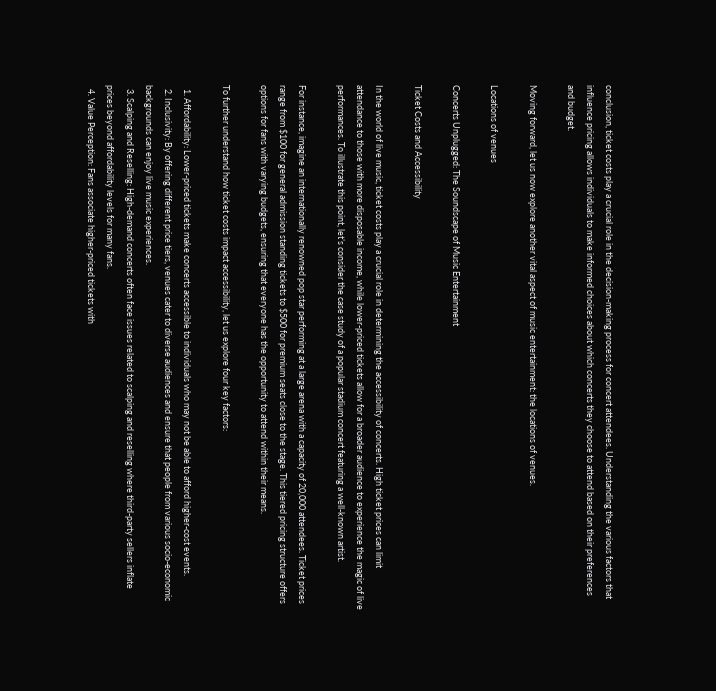conclusion, ticket costs play a crucial role in the decision-making process for concert attendees. Understanding the various factors that influence pricing allows individuals to make informed choices about which concerts they choose to attend based on their preferences and budget.

Moving forward, let us now explore another vital aspect of music entertainment: the locations of venues.

Locations of venues

Concerts Unplugged: The Soundscape of Music Entertainment

Ticket Costs and Accessibility

In the world of live music, ticket costs play a crucial role in determining the accessibility of concerts. High ticket prices can limit attendance to those with more disposable income, while lower-priced tickets allow for a broader audience to experience the magic of live performances. To illustrate this point, let’s consider the case study of a popular stadium concert featuring a well-known artist.

For instance, imagine an internationally renowned pop star performing at a large arena with a capacity of 20,000 attendees. Ticket prices range from $100 for general admission standing tickets to $500 for premium seats close to the stage. This tiered pricing structure offers options for fans with varying budgets, ensuring that everyone has the opportunity to attend within their means.

To further understand how ticket costs impact accessibility, let us explore four key factors:

  1. Affordability: Lower-priced tickets make concerts accessible to individuals who may not be able to afford higher-cost events.
  2. Inclusivity: By offering different price tiers, venues cater to diverse audiences and ensure that people from various socio-economic backgrounds can enjoy live music experiences.
  3. Scalping and Reselling: High-demand concerts often face issues related to scalping and reselling where third-party sellers inflate prices beyond affordability levels for many fans.
  4. Value Perception: Fans associate higher-priced tickets with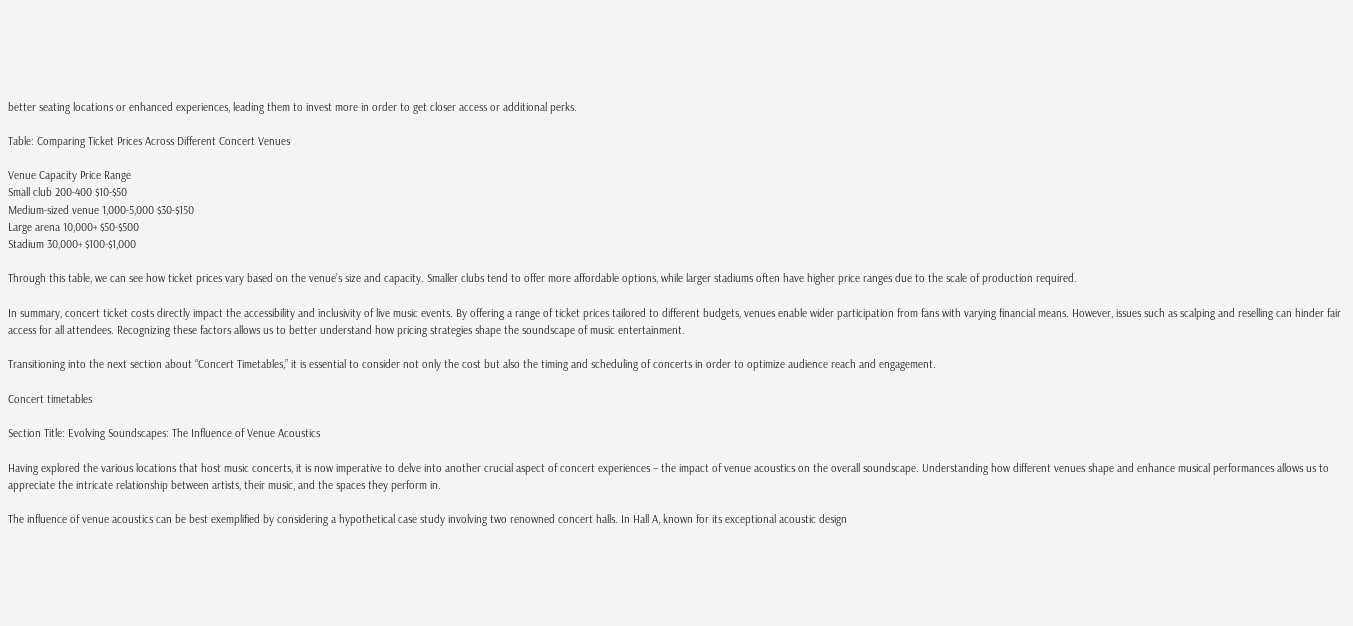better seating locations or enhanced experiences, leading them to invest more in order to get closer access or additional perks.

Table: Comparing Ticket Prices Across Different Concert Venues

Venue Capacity Price Range
Small club 200-400 $10-$50
Medium-sized venue 1,000-5,000 $30-$150
Large arena 10,000+ $50-$500
Stadium 30,000+ $100-$1,000

Through this table, we can see how ticket prices vary based on the venue’s size and capacity. Smaller clubs tend to offer more affordable options, while larger stadiums often have higher price ranges due to the scale of production required.

In summary, concert ticket costs directly impact the accessibility and inclusivity of live music events. By offering a range of ticket prices tailored to different budgets, venues enable wider participation from fans with varying financial means. However, issues such as scalping and reselling can hinder fair access for all attendees. Recognizing these factors allows us to better understand how pricing strategies shape the soundscape of music entertainment.

Transitioning into the next section about “Concert Timetables,” it is essential to consider not only the cost but also the timing and scheduling of concerts in order to optimize audience reach and engagement.

Concert timetables

Section Title: Evolving Soundscapes: The Influence of Venue Acoustics

Having explored the various locations that host music concerts, it is now imperative to delve into another crucial aspect of concert experiences – the impact of venue acoustics on the overall soundscape. Understanding how different venues shape and enhance musical performances allows us to appreciate the intricate relationship between artists, their music, and the spaces they perform in.

The influence of venue acoustics can be best exemplified by considering a hypothetical case study involving two renowned concert halls. In Hall A, known for its exceptional acoustic design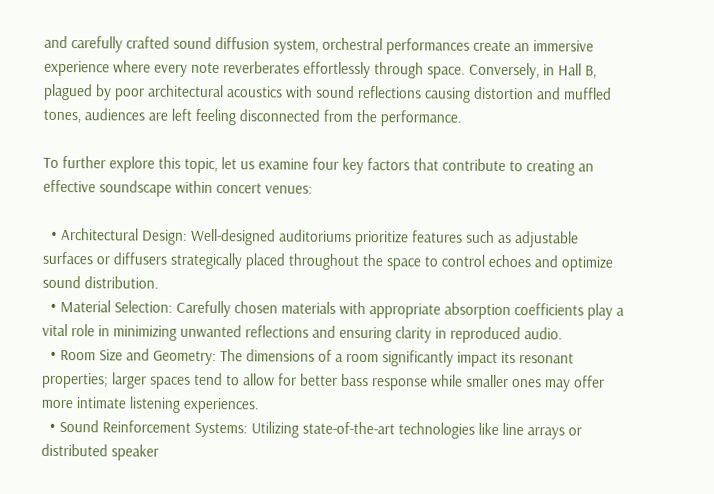and carefully crafted sound diffusion system, orchestral performances create an immersive experience where every note reverberates effortlessly through space. Conversely, in Hall B, plagued by poor architectural acoustics with sound reflections causing distortion and muffled tones, audiences are left feeling disconnected from the performance.

To further explore this topic, let us examine four key factors that contribute to creating an effective soundscape within concert venues:

  • Architectural Design: Well-designed auditoriums prioritize features such as adjustable surfaces or diffusers strategically placed throughout the space to control echoes and optimize sound distribution.
  • Material Selection: Carefully chosen materials with appropriate absorption coefficients play a vital role in minimizing unwanted reflections and ensuring clarity in reproduced audio.
  • Room Size and Geometry: The dimensions of a room significantly impact its resonant properties; larger spaces tend to allow for better bass response while smaller ones may offer more intimate listening experiences.
  • Sound Reinforcement Systems: Utilizing state-of-the-art technologies like line arrays or distributed speaker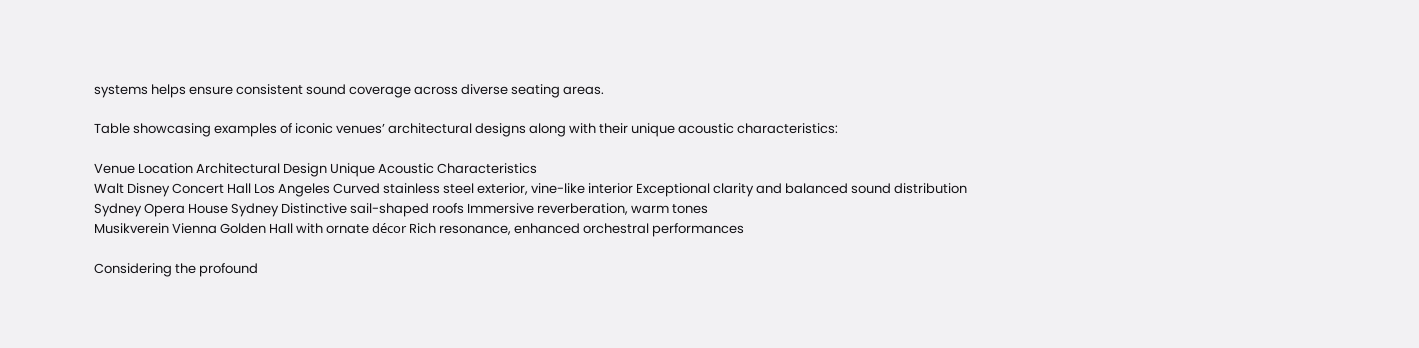systems helps ensure consistent sound coverage across diverse seating areas.

Table showcasing examples of iconic venues’ architectural designs along with their unique acoustic characteristics:

Venue Location Architectural Design Unique Acoustic Characteristics
Walt Disney Concert Hall Los Angeles Curved stainless steel exterior, vine-like interior Exceptional clarity and balanced sound distribution
Sydney Opera House Sydney Distinctive sail-shaped roofs Immersive reverberation, warm tones
Musikverein Vienna Golden Hall with ornate décor Rich resonance, enhanced orchestral performances

Considering the profound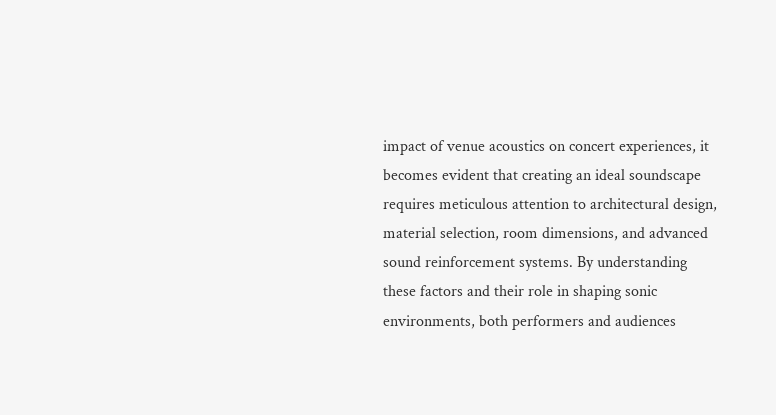impact of venue acoustics on concert experiences, it becomes evident that creating an ideal soundscape requires meticulous attention to architectural design, material selection, room dimensions, and advanced sound reinforcement systems. By understanding these factors and their role in shaping sonic environments, both performers and audiences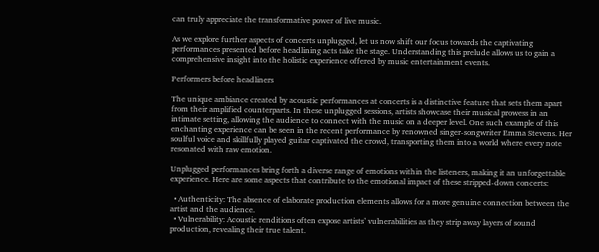can truly appreciate the transformative power of live music.

As we explore further aspects of concerts unplugged, let us now shift our focus towards the captivating performances presented before headlining acts take the stage. Understanding this prelude allows us to gain a comprehensive insight into the holistic experience offered by music entertainment events.

Performers before headliners

The unique ambiance created by acoustic performances at concerts is a distinctive feature that sets them apart from their amplified counterparts. In these unplugged sessions, artists showcase their musical prowess in an intimate setting, allowing the audience to connect with the music on a deeper level. One such example of this enchanting experience can be seen in the recent performance by renowned singer-songwriter Emma Stevens. Her soulful voice and skillfully played guitar captivated the crowd, transporting them into a world where every note resonated with raw emotion.

Unplugged performances bring forth a diverse range of emotions within the listeners, making it an unforgettable experience. Here are some aspects that contribute to the emotional impact of these stripped-down concerts:

  • Authenticity: The absence of elaborate production elements allows for a more genuine connection between the artist and the audience.
  • Vulnerability: Acoustic renditions often expose artists’ vulnerabilities as they strip away layers of sound production, revealing their true talent.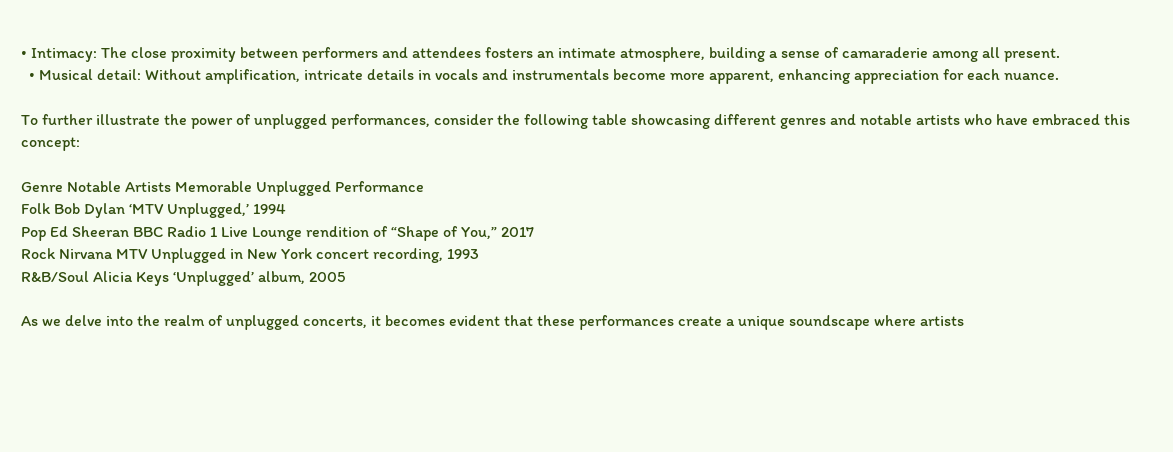• Intimacy: The close proximity between performers and attendees fosters an intimate atmosphere, building a sense of camaraderie among all present.
  • Musical detail: Without amplification, intricate details in vocals and instrumentals become more apparent, enhancing appreciation for each nuance.

To further illustrate the power of unplugged performances, consider the following table showcasing different genres and notable artists who have embraced this concept:

Genre Notable Artists Memorable Unplugged Performance
Folk Bob Dylan ‘MTV Unplugged,’ 1994
Pop Ed Sheeran BBC Radio 1 Live Lounge rendition of “Shape of You,” 2017
Rock Nirvana MTV Unplugged in New York concert recording, 1993
R&B/Soul Alicia Keys ‘Unplugged’ album, 2005

As we delve into the realm of unplugged concerts, it becomes evident that these performances create a unique soundscape where artists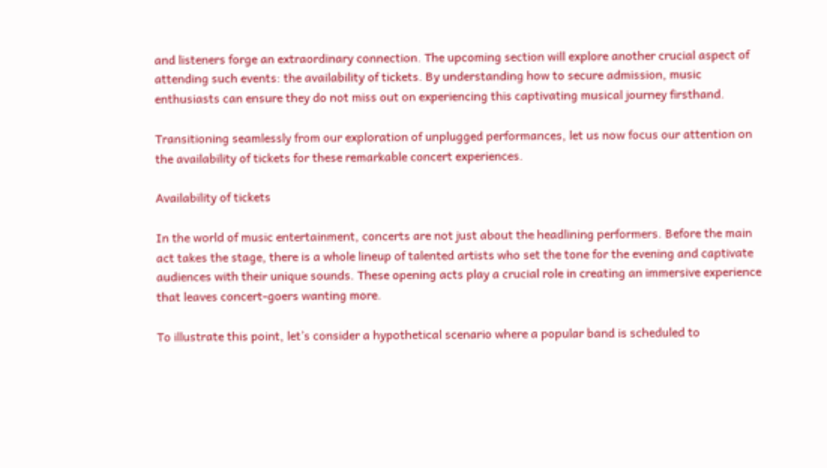and listeners forge an extraordinary connection. The upcoming section will explore another crucial aspect of attending such events: the availability of tickets. By understanding how to secure admission, music enthusiasts can ensure they do not miss out on experiencing this captivating musical journey firsthand.

Transitioning seamlessly from our exploration of unplugged performances, let us now focus our attention on the availability of tickets for these remarkable concert experiences.

Availability of tickets

In the world of music entertainment, concerts are not just about the headlining performers. Before the main act takes the stage, there is a whole lineup of talented artists who set the tone for the evening and captivate audiences with their unique sounds. These opening acts play a crucial role in creating an immersive experience that leaves concert-goers wanting more.

To illustrate this point, let’s consider a hypothetical scenario where a popular band is scheduled to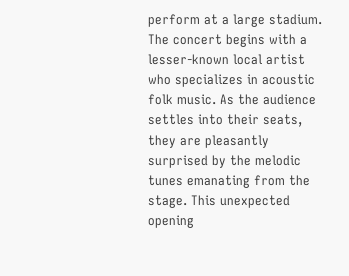perform at a large stadium. The concert begins with a lesser-known local artist who specializes in acoustic folk music. As the audience settles into their seats, they are pleasantly surprised by the melodic tunes emanating from the stage. This unexpected opening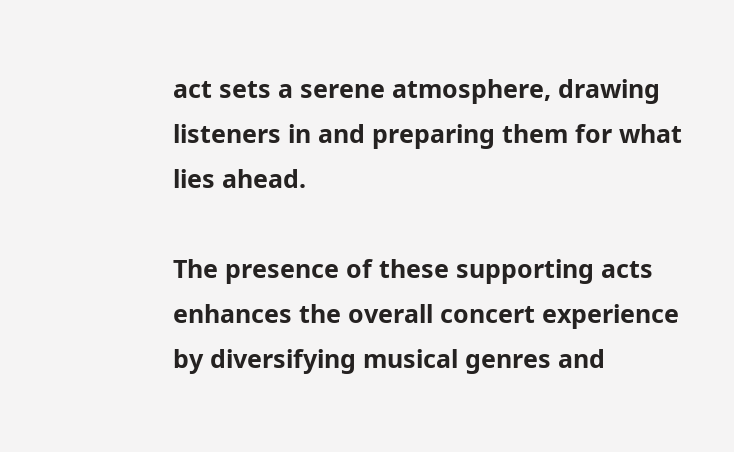act sets a serene atmosphere, drawing listeners in and preparing them for what lies ahead.

The presence of these supporting acts enhances the overall concert experience by diversifying musical genres and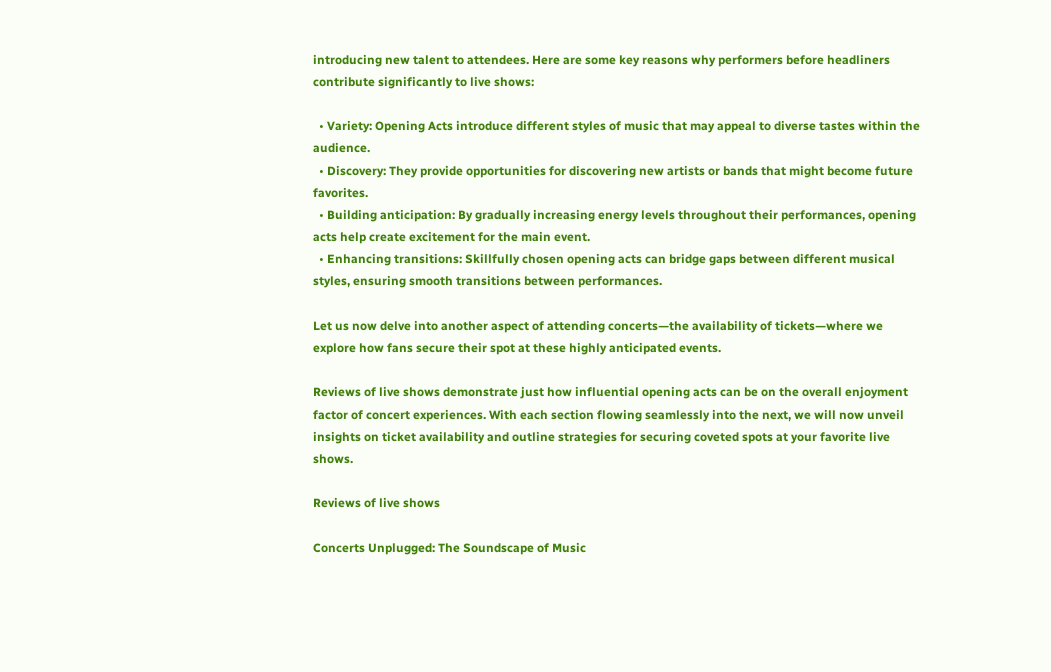introducing new talent to attendees. Here are some key reasons why performers before headliners contribute significantly to live shows:

  • Variety: Opening Acts introduce different styles of music that may appeal to diverse tastes within the audience.
  • Discovery: They provide opportunities for discovering new artists or bands that might become future favorites.
  • Building anticipation: By gradually increasing energy levels throughout their performances, opening acts help create excitement for the main event.
  • Enhancing transitions: Skillfully chosen opening acts can bridge gaps between different musical styles, ensuring smooth transitions between performances.

Let us now delve into another aspect of attending concerts—the availability of tickets—where we explore how fans secure their spot at these highly anticipated events.

Reviews of live shows demonstrate just how influential opening acts can be on the overall enjoyment factor of concert experiences. With each section flowing seamlessly into the next, we will now unveil insights on ticket availability and outline strategies for securing coveted spots at your favorite live shows.

Reviews of live shows

Concerts Unplugged: The Soundscape of Music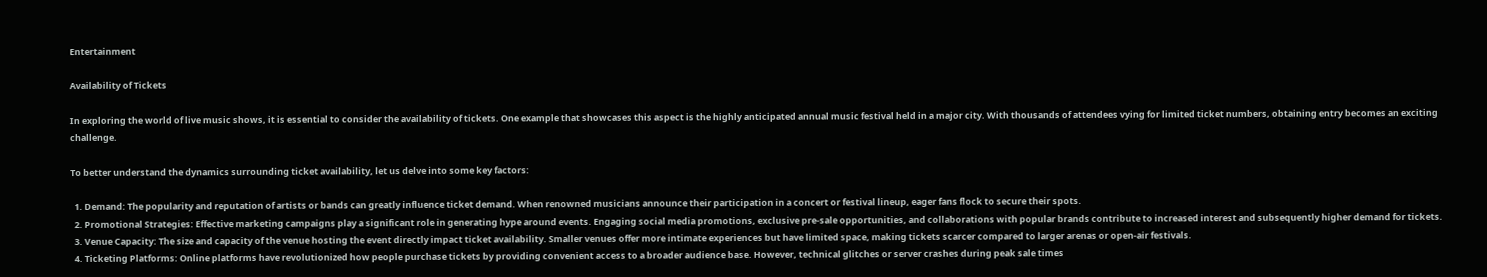Entertainment

Availability of Tickets

In exploring the world of live music shows, it is essential to consider the availability of tickets. One example that showcases this aspect is the highly anticipated annual music festival held in a major city. With thousands of attendees vying for limited ticket numbers, obtaining entry becomes an exciting challenge.

To better understand the dynamics surrounding ticket availability, let us delve into some key factors:

  1. Demand: The popularity and reputation of artists or bands can greatly influence ticket demand. When renowned musicians announce their participation in a concert or festival lineup, eager fans flock to secure their spots.
  2. Promotional Strategies: Effective marketing campaigns play a significant role in generating hype around events. Engaging social media promotions, exclusive pre-sale opportunities, and collaborations with popular brands contribute to increased interest and subsequently higher demand for tickets.
  3. Venue Capacity: The size and capacity of the venue hosting the event directly impact ticket availability. Smaller venues offer more intimate experiences but have limited space, making tickets scarcer compared to larger arenas or open-air festivals.
  4. Ticketing Platforms: Online platforms have revolutionized how people purchase tickets by providing convenient access to a broader audience base. However, technical glitches or server crashes during peak sale times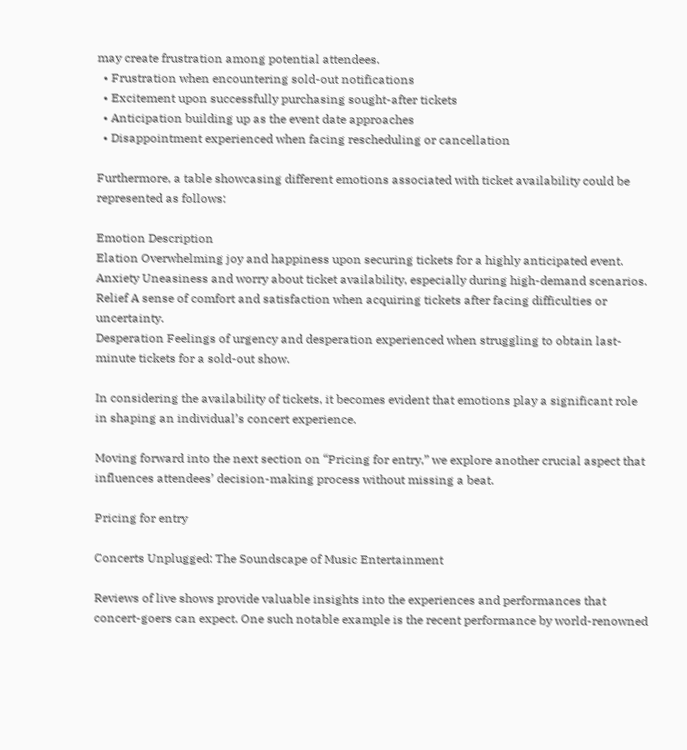may create frustration among potential attendees.
  • Frustration when encountering sold-out notifications
  • Excitement upon successfully purchasing sought-after tickets
  • Anticipation building up as the event date approaches
  • Disappointment experienced when facing rescheduling or cancellation

Furthermore, a table showcasing different emotions associated with ticket availability could be represented as follows:

Emotion Description
Elation Overwhelming joy and happiness upon securing tickets for a highly anticipated event.
Anxiety Uneasiness and worry about ticket availability, especially during high-demand scenarios.
Relief A sense of comfort and satisfaction when acquiring tickets after facing difficulties or uncertainty.
Desperation Feelings of urgency and desperation experienced when struggling to obtain last-minute tickets for a sold-out show.

In considering the availability of tickets, it becomes evident that emotions play a significant role in shaping an individual’s concert experience.

Moving forward into the next section on “Pricing for entry,” we explore another crucial aspect that influences attendees’ decision-making process without missing a beat.

Pricing for entry

Concerts Unplugged: The Soundscape of Music Entertainment

Reviews of live shows provide valuable insights into the experiences and performances that concert-goers can expect. One such notable example is the recent performance by world-renowned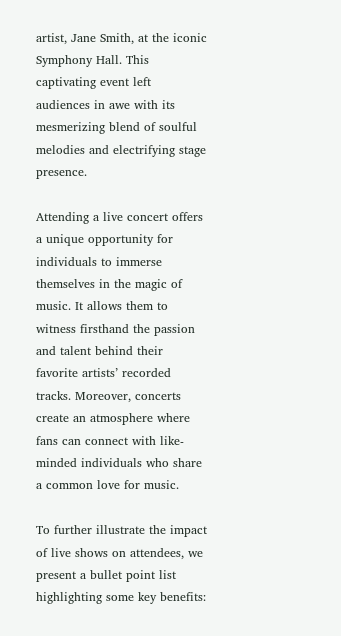artist, Jane Smith, at the iconic Symphony Hall. This captivating event left audiences in awe with its mesmerizing blend of soulful melodies and electrifying stage presence.

Attending a live concert offers a unique opportunity for individuals to immerse themselves in the magic of music. It allows them to witness firsthand the passion and talent behind their favorite artists’ recorded tracks. Moreover, concerts create an atmosphere where fans can connect with like-minded individuals who share a common love for music.

To further illustrate the impact of live shows on attendees, we present a bullet point list highlighting some key benefits: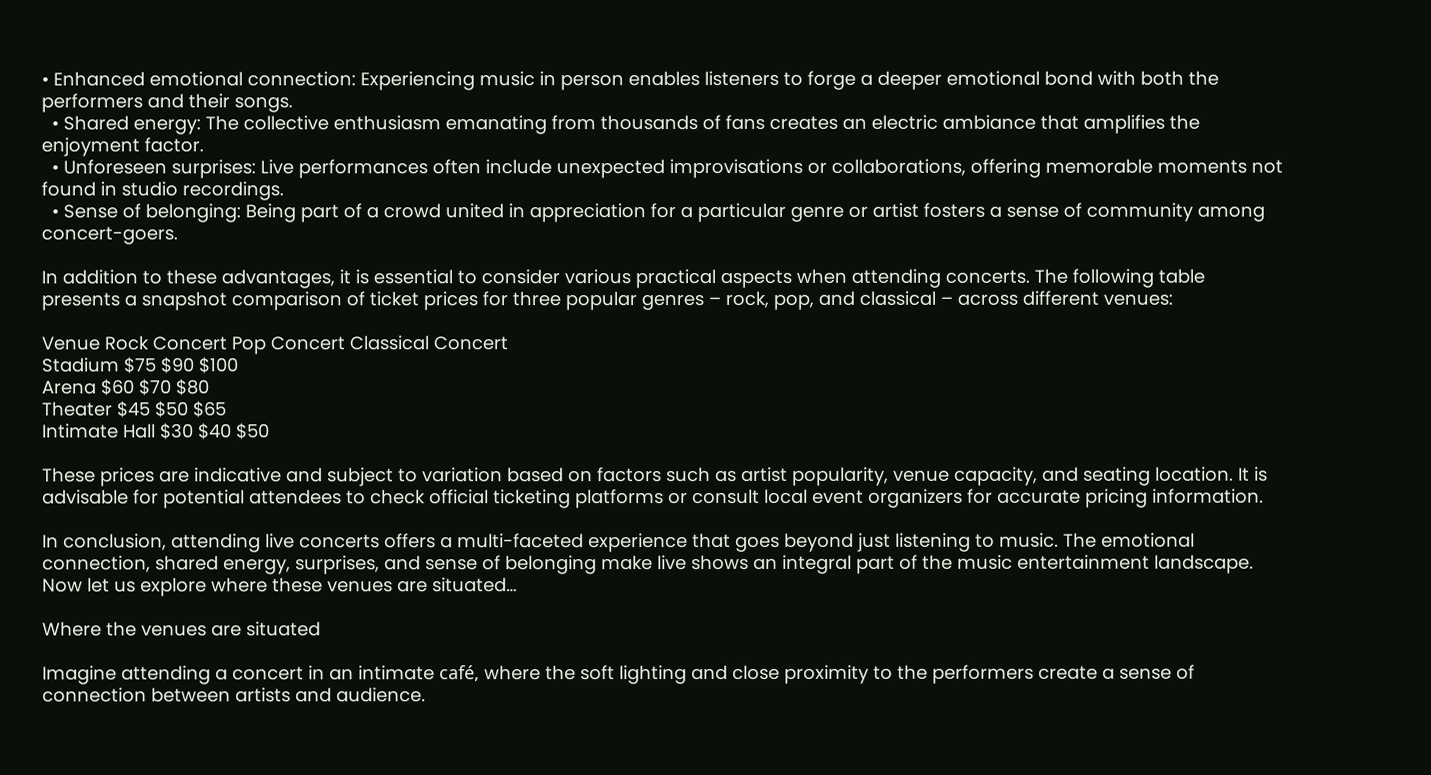• Enhanced emotional connection: Experiencing music in person enables listeners to forge a deeper emotional bond with both the performers and their songs.
  • Shared energy: The collective enthusiasm emanating from thousands of fans creates an electric ambiance that amplifies the enjoyment factor.
  • Unforeseen surprises: Live performances often include unexpected improvisations or collaborations, offering memorable moments not found in studio recordings.
  • Sense of belonging: Being part of a crowd united in appreciation for a particular genre or artist fosters a sense of community among concert-goers.

In addition to these advantages, it is essential to consider various practical aspects when attending concerts. The following table presents a snapshot comparison of ticket prices for three popular genres – rock, pop, and classical – across different venues:

Venue Rock Concert Pop Concert Classical Concert
Stadium $75 $90 $100
Arena $60 $70 $80
Theater $45 $50 $65
Intimate Hall $30 $40 $50

These prices are indicative and subject to variation based on factors such as artist popularity, venue capacity, and seating location. It is advisable for potential attendees to check official ticketing platforms or consult local event organizers for accurate pricing information.

In conclusion, attending live concerts offers a multi-faceted experience that goes beyond just listening to music. The emotional connection, shared energy, surprises, and sense of belonging make live shows an integral part of the music entertainment landscape. Now let us explore where these venues are situated…

Where the venues are situated

Imagine attending a concert in an intimate café, where the soft lighting and close proximity to the performers create a sense of connection between artists and audience.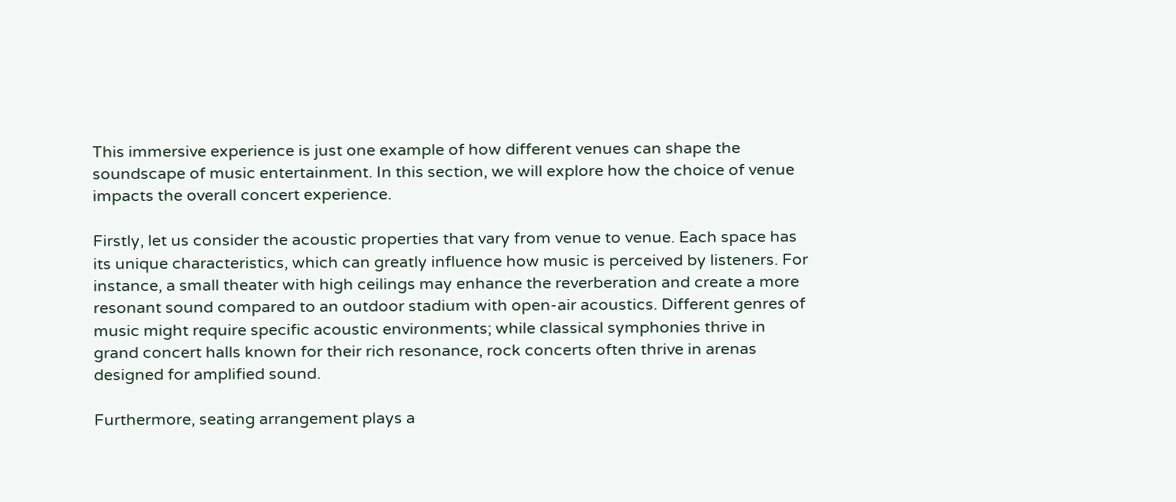This immersive experience is just one example of how different venues can shape the soundscape of music entertainment. In this section, we will explore how the choice of venue impacts the overall concert experience.

Firstly, let us consider the acoustic properties that vary from venue to venue. Each space has its unique characteristics, which can greatly influence how music is perceived by listeners. For instance, a small theater with high ceilings may enhance the reverberation and create a more resonant sound compared to an outdoor stadium with open-air acoustics. Different genres of music might require specific acoustic environments; while classical symphonies thrive in grand concert halls known for their rich resonance, rock concerts often thrive in arenas designed for amplified sound.

Furthermore, seating arrangement plays a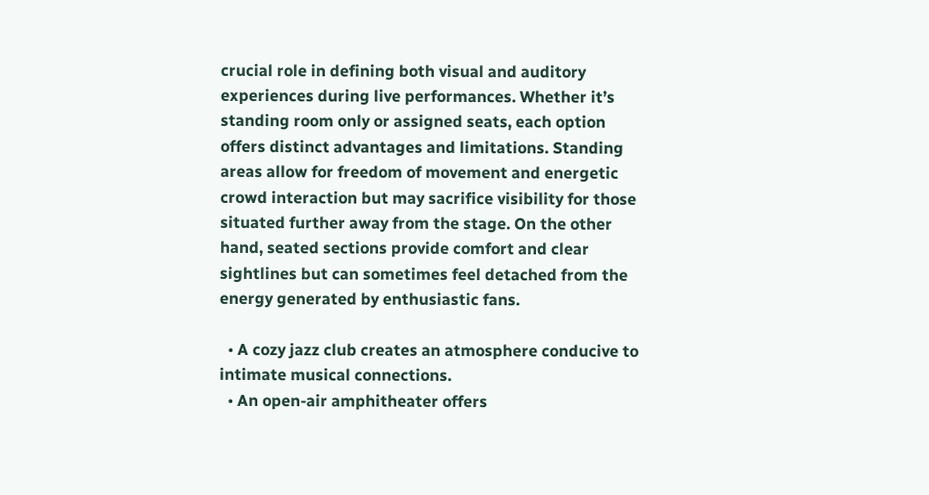crucial role in defining both visual and auditory experiences during live performances. Whether it’s standing room only or assigned seats, each option offers distinct advantages and limitations. Standing areas allow for freedom of movement and energetic crowd interaction but may sacrifice visibility for those situated further away from the stage. On the other hand, seated sections provide comfort and clear sightlines but can sometimes feel detached from the energy generated by enthusiastic fans.

  • A cozy jazz club creates an atmosphere conducive to intimate musical connections.
  • An open-air amphitheater offers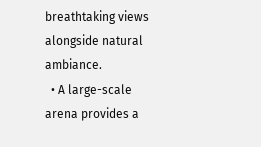breathtaking views alongside natural ambiance.
  • A large-scale arena provides a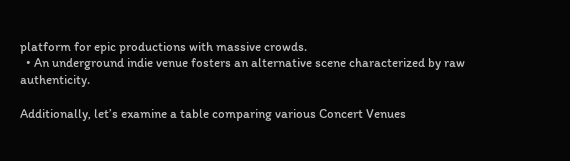platform for epic productions with massive crowds.
  • An underground indie venue fosters an alternative scene characterized by raw authenticity.

Additionally, let’s examine a table comparing various Concert Venues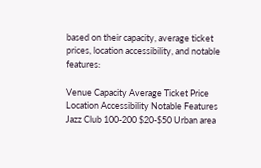based on their capacity, average ticket prices, location accessibility, and notable features:

Venue Capacity Average Ticket Price Location Accessibility Notable Features
Jazz Club 100-200 $20-$50 Urban area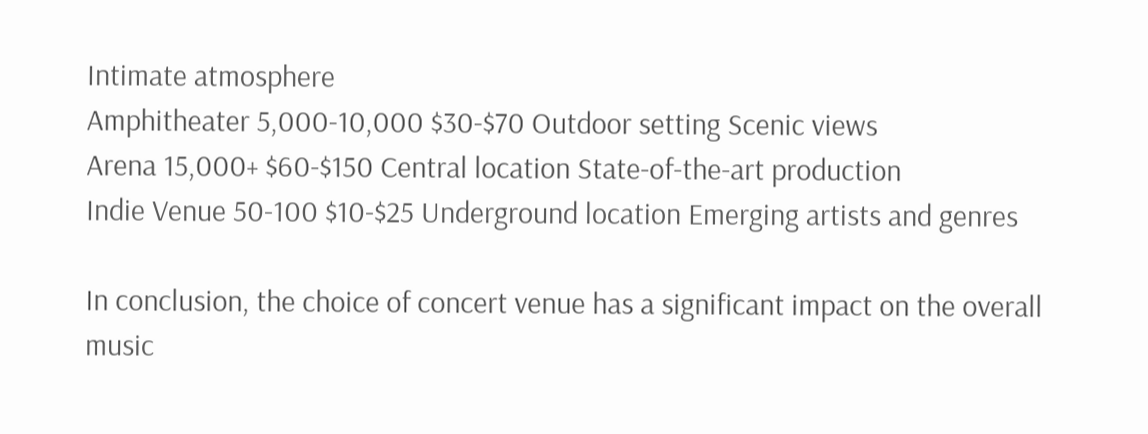Intimate atmosphere
Amphitheater 5,000-10,000 $30-$70 Outdoor setting Scenic views
Arena 15,000+ $60-$150 Central location State-of-the-art production
Indie Venue 50-100 $10-$25 Underground location Emerging artists and genres

In conclusion, the choice of concert venue has a significant impact on the overall music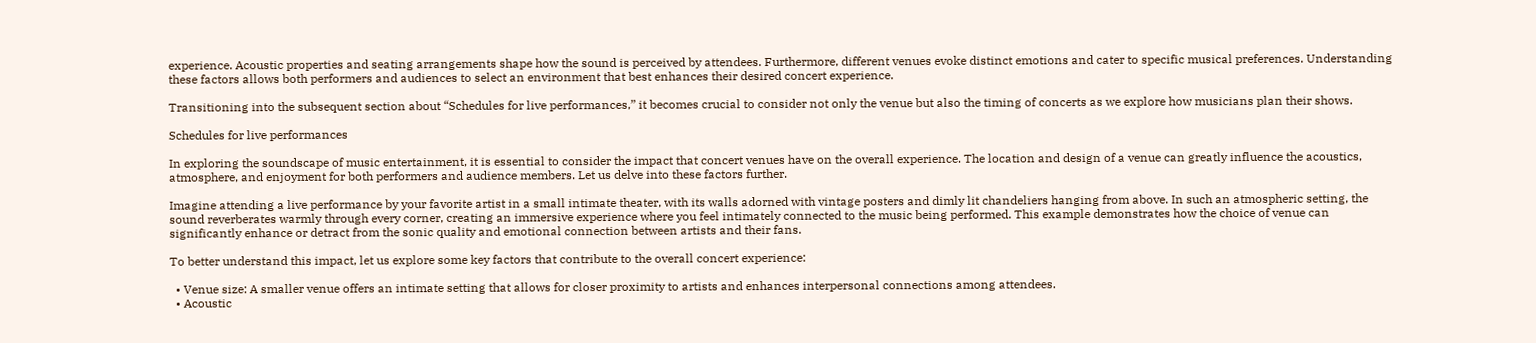experience. Acoustic properties and seating arrangements shape how the sound is perceived by attendees. Furthermore, different venues evoke distinct emotions and cater to specific musical preferences. Understanding these factors allows both performers and audiences to select an environment that best enhances their desired concert experience.

Transitioning into the subsequent section about “Schedules for live performances,” it becomes crucial to consider not only the venue but also the timing of concerts as we explore how musicians plan their shows.

Schedules for live performances

In exploring the soundscape of music entertainment, it is essential to consider the impact that concert venues have on the overall experience. The location and design of a venue can greatly influence the acoustics, atmosphere, and enjoyment for both performers and audience members. Let us delve into these factors further.

Imagine attending a live performance by your favorite artist in a small intimate theater, with its walls adorned with vintage posters and dimly lit chandeliers hanging from above. In such an atmospheric setting, the sound reverberates warmly through every corner, creating an immersive experience where you feel intimately connected to the music being performed. This example demonstrates how the choice of venue can significantly enhance or detract from the sonic quality and emotional connection between artists and their fans.

To better understand this impact, let us explore some key factors that contribute to the overall concert experience:

  • Venue size: A smaller venue offers an intimate setting that allows for closer proximity to artists and enhances interpersonal connections among attendees.
  • Acoustic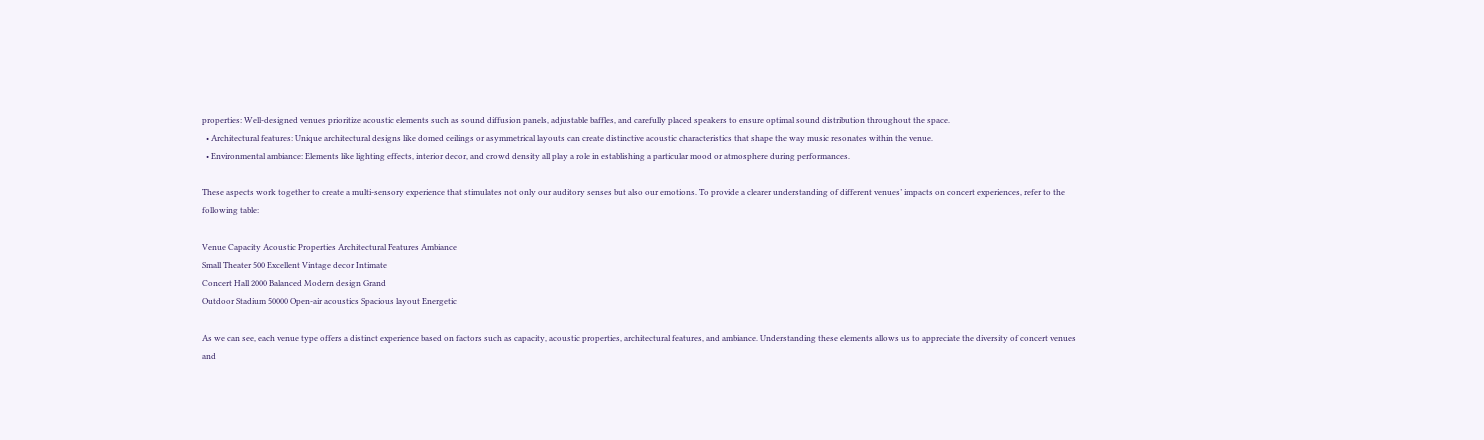properties: Well-designed venues prioritize acoustic elements such as sound diffusion panels, adjustable baffles, and carefully placed speakers to ensure optimal sound distribution throughout the space.
  • Architectural features: Unique architectural designs like domed ceilings or asymmetrical layouts can create distinctive acoustic characteristics that shape the way music resonates within the venue.
  • Environmental ambiance: Elements like lighting effects, interior decor, and crowd density all play a role in establishing a particular mood or atmosphere during performances.

These aspects work together to create a multi-sensory experience that stimulates not only our auditory senses but also our emotions. To provide a clearer understanding of different venues’ impacts on concert experiences, refer to the following table:

Venue Capacity Acoustic Properties Architectural Features Ambiance
Small Theater 500 Excellent Vintage decor Intimate
Concert Hall 2000 Balanced Modern design Grand
Outdoor Stadium 50000 Open-air acoustics Spacious layout Energetic

As we can see, each venue type offers a distinct experience based on factors such as capacity, acoustic properties, architectural features, and ambiance. Understanding these elements allows us to appreciate the diversity of concert venues and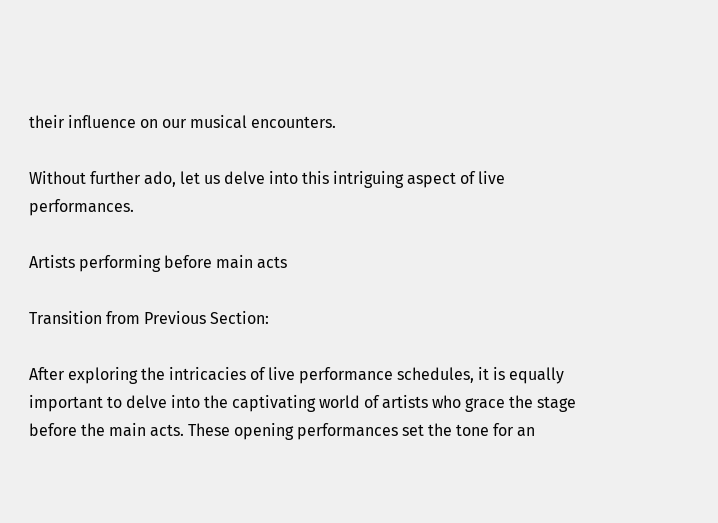their influence on our musical encounters.

Without further ado, let us delve into this intriguing aspect of live performances.

Artists performing before main acts

Transition from Previous Section:

After exploring the intricacies of live performance schedules, it is equally important to delve into the captivating world of artists who grace the stage before the main acts. These opening performances set the tone for an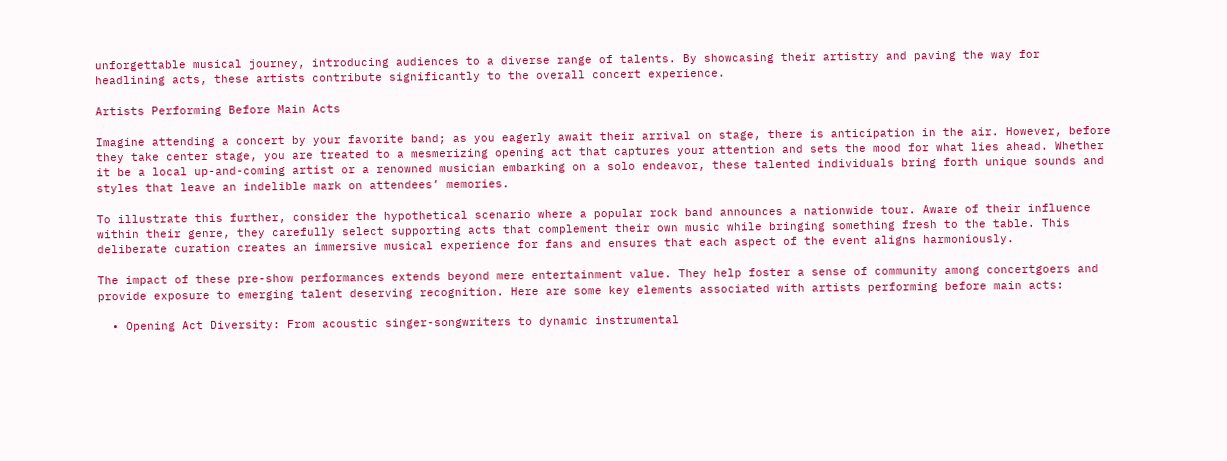unforgettable musical journey, introducing audiences to a diverse range of talents. By showcasing their artistry and paving the way for headlining acts, these artists contribute significantly to the overall concert experience.

Artists Performing Before Main Acts

Imagine attending a concert by your favorite band; as you eagerly await their arrival on stage, there is anticipation in the air. However, before they take center stage, you are treated to a mesmerizing opening act that captures your attention and sets the mood for what lies ahead. Whether it be a local up-and-coming artist or a renowned musician embarking on a solo endeavor, these talented individuals bring forth unique sounds and styles that leave an indelible mark on attendees’ memories.

To illustrate this further, consider the hypothetical scenario where a popular rock band announces a nationwide tour. Aware of their influence within their genre, they carefully select supporting acts that complement their own music while bringing something fresh to the table. This deliberate curation creates an immersive musical experience for fans and ensures that each aspect of the event aligns harmoniously.

The impact of these pre-show performances extends beyond mere entertainment value. They help foster a sense of community among concertgoers and provide exposure to emerging talent deserving recognition. Here are some key elements associated with artists performing before main acts:

  • Opening Act Diversity: From acoustic singer-songwriters to dynamic instrumental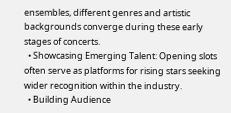ensembles, different genres and artistic backgrounds converge during these early stages of concerts.
  • Showcasing Emerging Talent: Opening slots often serve as platforms for rising stars seeking wider recognition within the industry.
  • Building Audience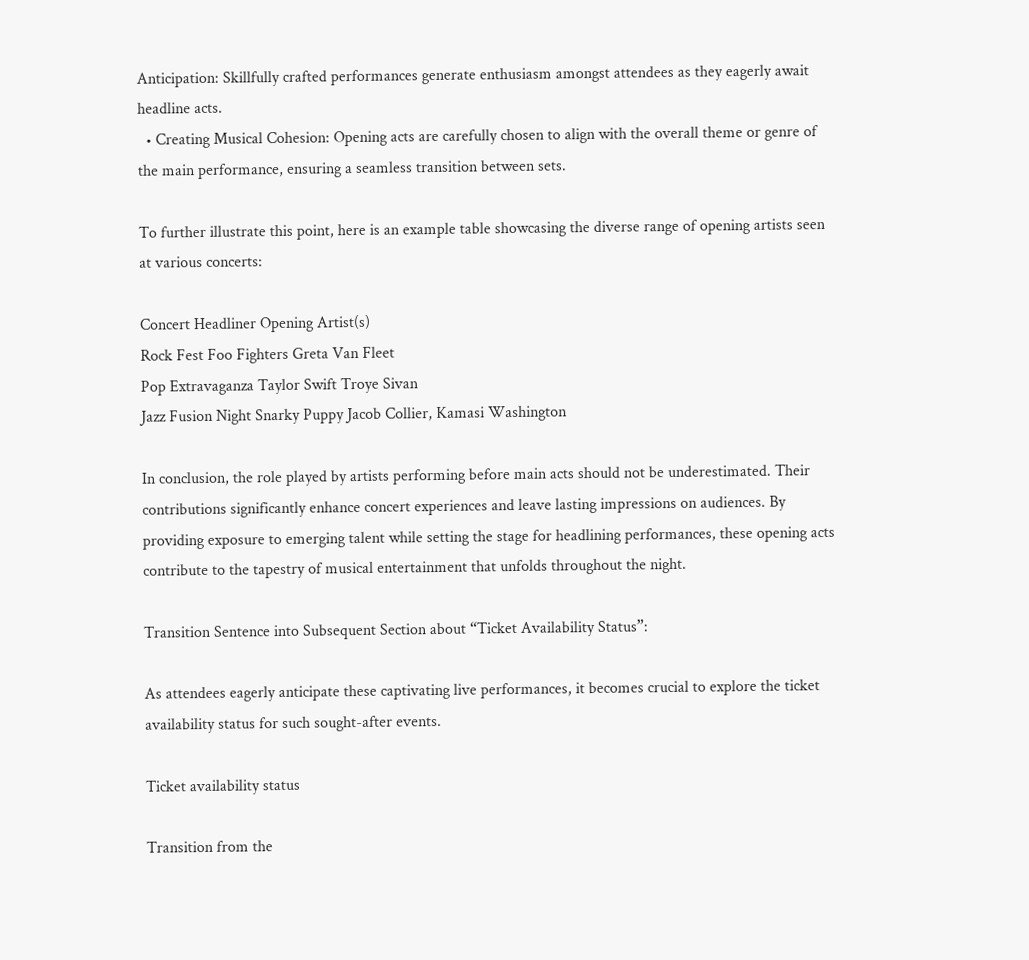Anticipation: Skillfully crafted performances generate enthusiasm amongst attendees as they eagerly await headline acts.
  • Creating Musical Cohesion: Opening acts are carefully chosen to align with the overall theme or genre of the main performance, ensuring a seamless transition between sets.

To further illustrate this point, here is an example table showcasing the diverse range of opening artists seen at various concerts:

Concert Headliner Opening Artist(s)
Rock Fest Foo Fighters Greta Van Fleet
Pop Extravaganza Taylor Swift Troye Sivan
Jazz Fusion Night Snarky Puppy Jacob Collier, Kamasi Washington

In conclusion, the role played by artists performing before main acts should not be underestimated. Their contributions significantly enhance concert experiences and leave lasting impressions on audiences. By providing exposure to emerging talent while setting the stage for headlining performances, these opening acts contribute to the tapestry of musical entertainment that unfolds throughout the night.

Transition Sentence into Subsequent Section about “Ticket Availability Status”:

As attendees eagerly anticipate these captivating live performances, it becomes crucial to explore the ticket availability status for such sought-after events.

Ticket availability status

Transition from the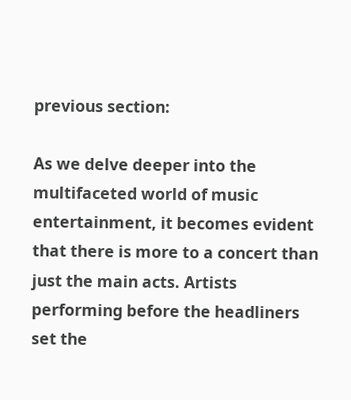previous section:

As we delve deeper into the multifaceted world of music entertainment, it becomes evident that there is more to a concert than just the main acts. Artists performing before the headliners set the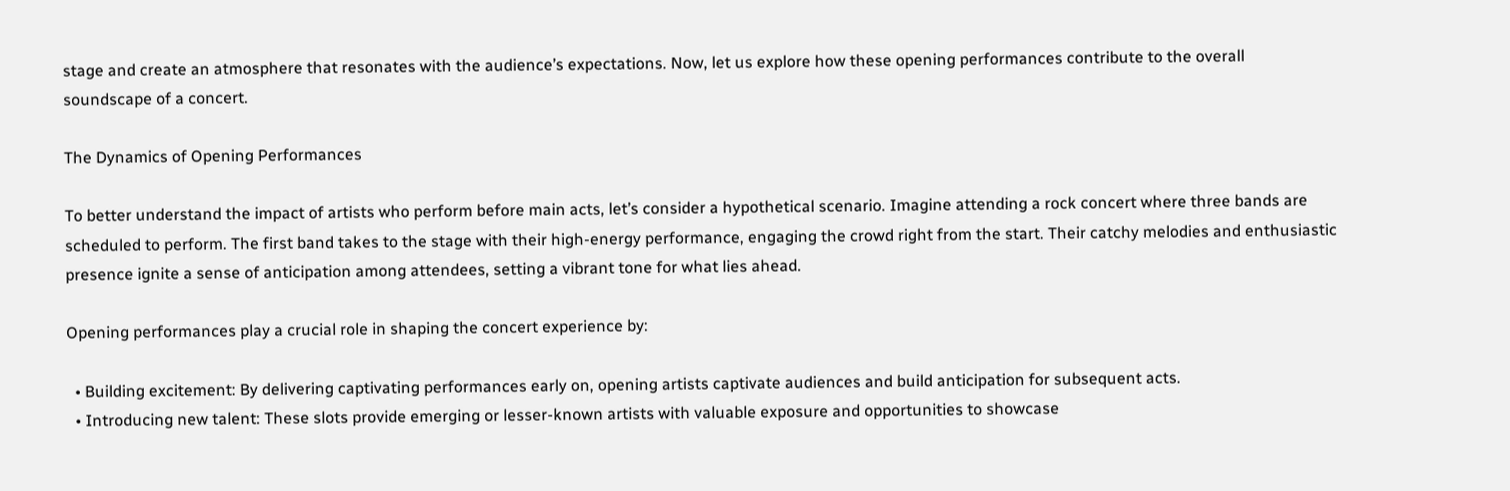stage and create an atmosphere that resonates with the audience’s expectations. Now, let us explore how these opening performances contribute to the overall soundscape of a concert.

The Dynamics of Opening Performances

To better understand the impact of artists who perform before main acts, let’s consider a hypothetical scenario. Imagine attending a rock concert where three bands are scheduled to perform. The first band takes to the stage with their high-energy performance, engaging the crowd right from the start. Their catchy melodies and enthusiastic presence ignite a sense of anticipation among attendees, setting a vibrant tone for what lies ahead.

Opening performances play a crucial role in shaping the concert experience by:

  • Building excitement: By delivering captivating performances early on, opening artists captivate audiences and build anticipation for subsequent acts.
  • Introducing new talent: These slots provide emerging or lesser-known artists with valuable exposure and opportunities to showcase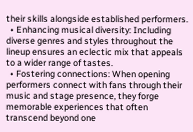their skills alongside established performers.
  • Enhancing musical diversity: Including diverse genres and styles throughout the lineup ensures an eclectic mix that appeals to a wider range of tastes.
  • Fostering connections: When opening performers connect with fans through their music and stage presence, they forge memorable experiences that often transcend beyond one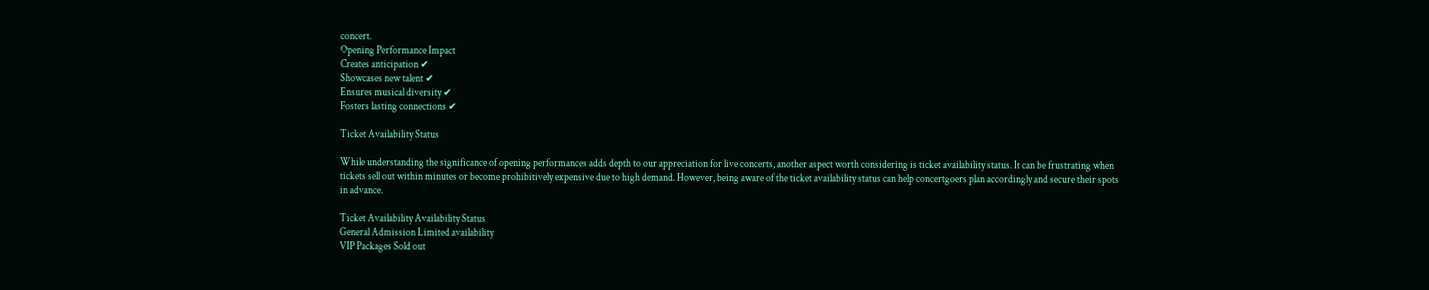concert.
Opening Performance Impact
Creates anticipation ✔
Showcases new talent ✔
Ensures musical diversity ✔
Fosters lasting connections ✔

Ticket Availability Status

While understanding the significance of opening performances adds depth to our appreciation for live concerts, another aspect worth considering is ticket availability status. It can be frustrating when tickets sell out within minutes or become prohibitively expensive due to high demand. However, being aware of the ticket availability status can help concertgoers plan accordingly and secure their spots in advance.

Ticket Availability Availability Status
General Admission Limited availability
VIP Packages Sold out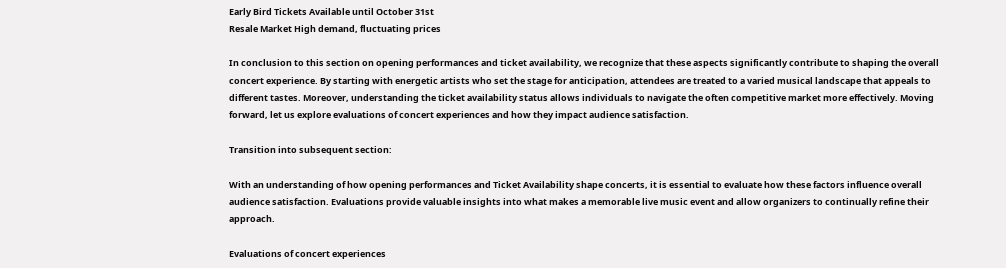Early Bird Tickets Available until October 31st
Resale Market High demand, fluctuating prices

In conclusion to this section on opening performances and ticket availability, we recognize that these aspects significantly contribute to shaping the overall concert experience. By starting with energetic artists who set the stage for anticipation, attendees are treated to a varied musical landscape that appeals to different tastes. Moreover, understanding the ticket availability status allows individuals to navigate the often competitive market more effectively. Moving forward, let us explore evaluations of concert experiences and how they impact audience satisfaction.

Transition into subsequent section:

With an understanding of how opening performances and Ticket Availability shape concerts, it is essential to evaluate how these factors influence overall audience satisfaction. Evaluations provide valuable insights into what makes a memorable live music event and allow organizers to continually refine their approach.

Evaluations of concert experiences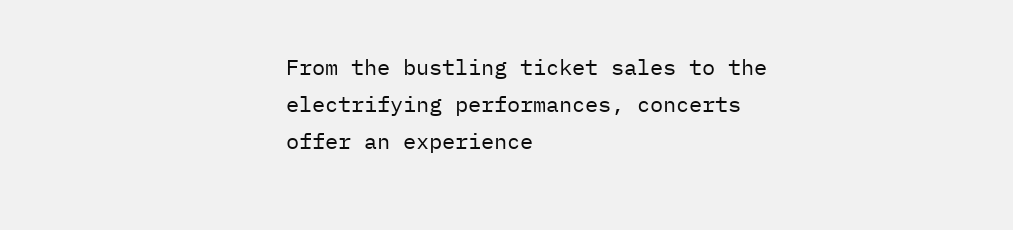From the bustling ticket sales to the electrifying performances, concerts offer an experience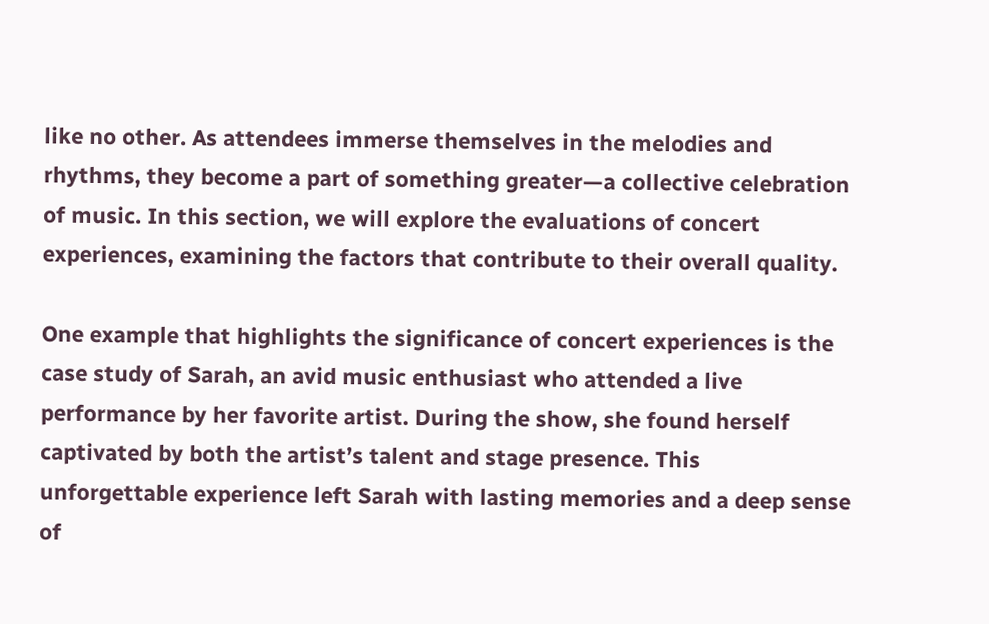like no other. As attendees immerse themselves in the melodies and rhythms, they become a part of something greater—a collective celebration of music. In this section, we will explore the evaluations of concert experiences, examining the factors that contribute to their overall quality.

One example that highlights the significance of concert experiences is the case study of Sarah, an avid music enthusiast who attended a live performance by her favorite artist. During the show, she found herself captivated by both the artist’s talent and stage presence. This unforgettable experience left Sarah with lasting memories and a deep sense of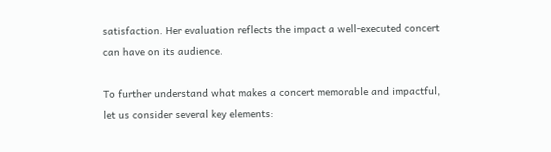satisfaction. Her evaluation reflects the impact a well-executed concert can have on its audience.

To further understand what makes a concert memorable and impactful, let us consider several key elements: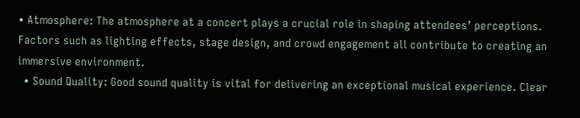• Atmosphere: The atmosphere at a concert plays a crucial role in shaping attendees’ perceptions. Factors such as lighting effects, stage design, and crowd engagement all contribute to creating an immersive environment.
  • Sound Quality: Good sound quality is vital for delivering an exceptional musical experience. Clear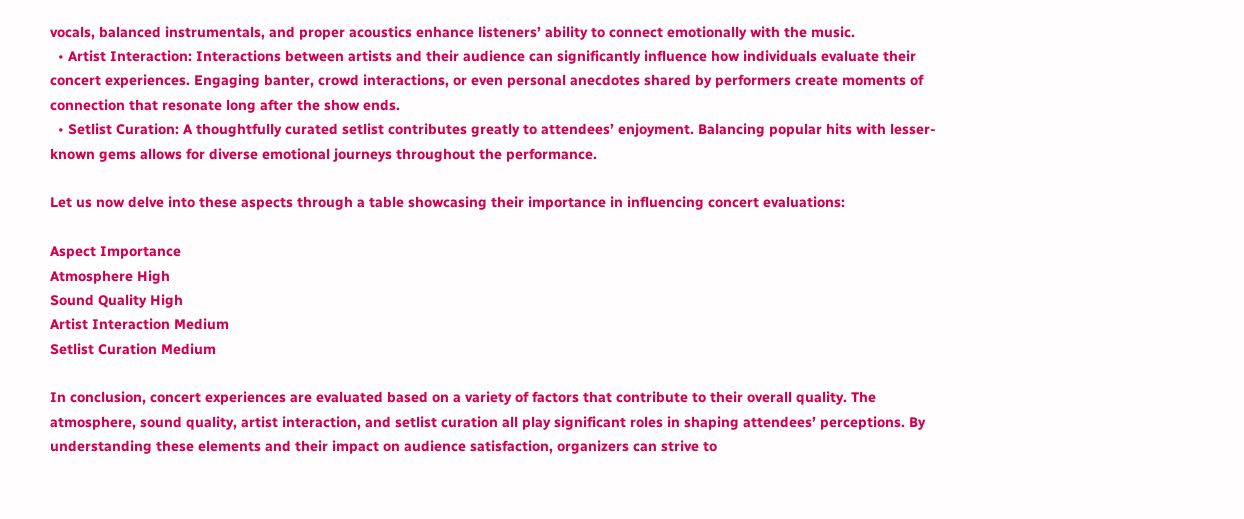vocals, balanced instrumentals, and proper acoustics enhance listeners’ ability to connect emotionally with the music.
  • Artist Interaction: Interactions between artists and their audience can significantly influence how individuals evaluate their concert experiences. Engaging banter, crowd interactions, or even personal anecdotes shared by performers create moments of connection that resonate long after the show ends.
  • Setlist Curation: A thoughtfully curated setlist contributes greatly to attendees’ enjoyment. Balancing popular hits with lesser-known gems allows for diverse emotional journeys throughout the performance.

Let us now delve into these aspects through a table showcasing their importance in influencing concert evaluations:

Aspect Importance
Atmosphere High
Sound Quality High
Artist Interaction Medium
Setlist Curation Medium

In conclusion, concert experiences are evaluated based on a variety of factors that contribute to their overall quality. The atmosphere, sound quality, artist interaction, and setlist curation all play significant roles in shaping attendees’ perceptions. By understanding these elements and their impact on audience satisfaction, organizers can strive to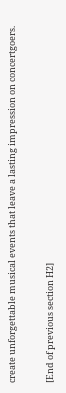create unforgettable musical events that leave a lasting impression on concertgoers.

[End of previous section H2]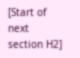[Start of next section H2]